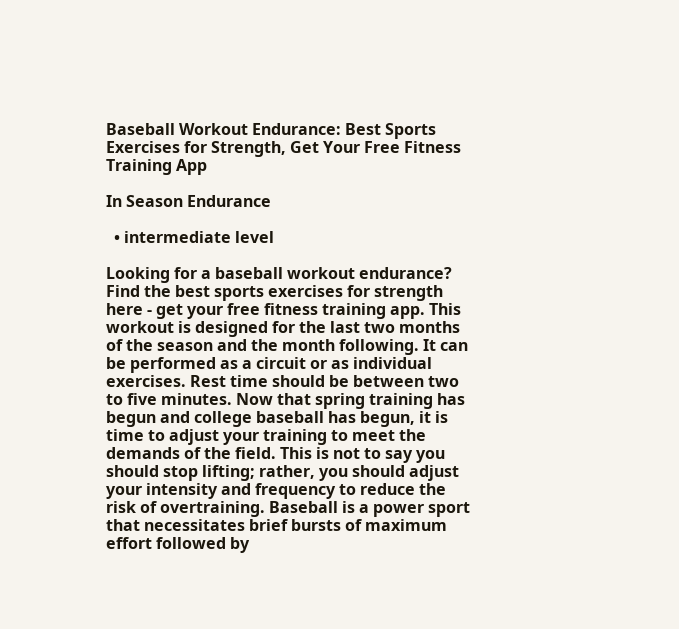Baseball Workout Endurance: Best Sports Exercises for Strength, Get Your Free Fitness Training App

In Season Endurance

  • intermediate level

Looking for a baseball workout endurance? Find the best sports exercises for strength here - get your free fitness training app. This workout is designed for the last two months of the season and the month following. It can be performed as a circuit or as individual exercises. Rest time should be between two to five minutes. Now that spring training has begun and college baseball has begun, it is time to adjust your training to meet the demands of the field. This is not to say you should stop lifting; rather, you should adjust your intensity and frequency to reduce the risk of overtraining. Baseball is a power sport that necessitates brief bursts of maximum effort followed by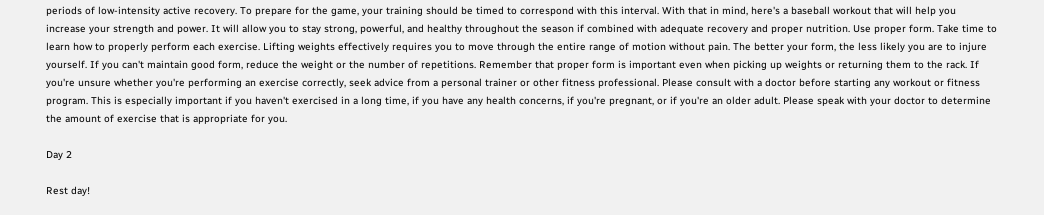periods of low-intensity active recovery. To prepare for the game, your training should be timed to correspond with this interval. With that in mind, here's a baseball workout that will help you increase your strength and power. It will allow you to stay strong, powerful, and healthy throughout the season if combined with adequate recovery and proper nutrition. Use proper form. Take time to learn how to properly perform each exercise. Lifting weights effectively requires you to move through the entire range of motion without pain. The better your form, the less likely you are to injure yourself. If you can't maintain good form, reduce the weight or the number of repetitions. Remember that proper form is important even when picking up weights or returning them to the rack. If you're unsure whether you're performing an exercise correctly, seek advice from a personal trainer or other fitness professional. Please consult with a doctor before starting any workout or fitness program. This is especially important if you haven't exercised in a long time, if you have any health concerns, if you're pregnant, or if you're an older adult. Please speak with your doctor to determine the amount of exercise that is appropriate for you.

Day 2

Rest day!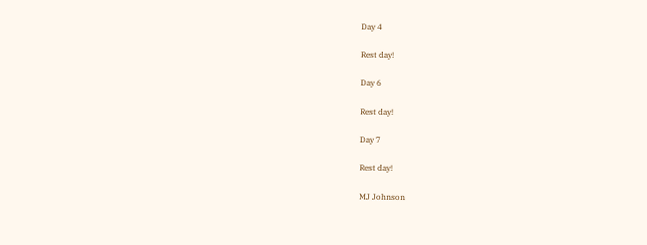Day 4

Rest day!

Day 6

Rest day!

Day 7

Rest day!

MJ Johnson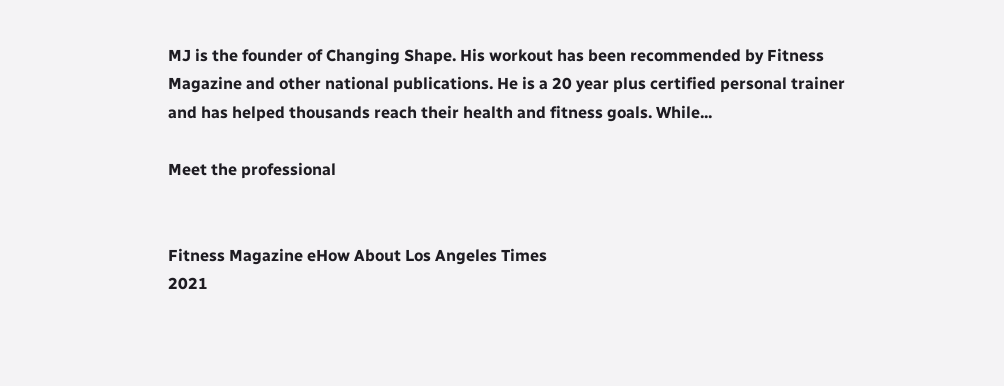MJ is the founder of Changing Shape. His workout has been recommended by Fitness Magazine and other national publications. He is a 20 year plus certified personal trainer and has helped thousands reach their health and fitness goals. While...

Meet the professional


Fitness Magazine eHow About Los Angeles Times
2021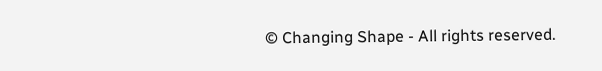© Changing Shape - All rights reserved.